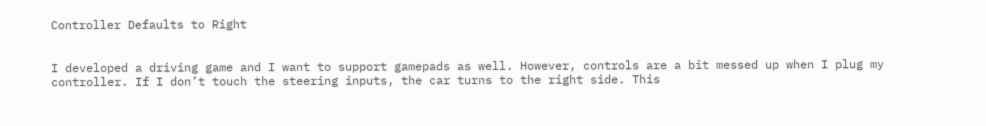Controller Defaults to Right


I developed a driving game and I want to support gamepads as well. However, controls are a bit messed up when I plug my controller. If I don’t touch the steering inputs, the car turns to the right side. This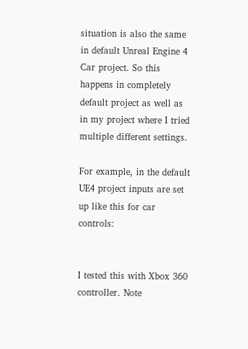situation is also the same in default Unreal Engine 4 Car project. So this happens in completely default project as well as in my project where I tried multiple different settings.

For example, in the default UE4 project inputs are set up like this for car controls:


I tested this with Xbox 360 controller. Note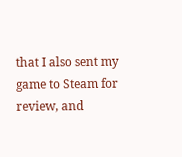that I also sent my game to Steam for review, and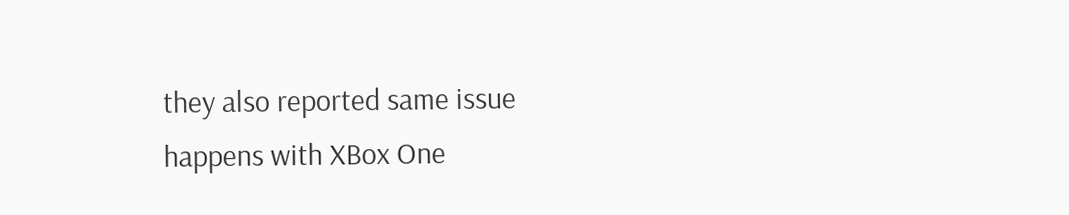they also reported same issue happens with XBox One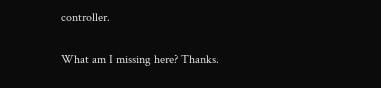controller.

What am I missing here? Thanks.